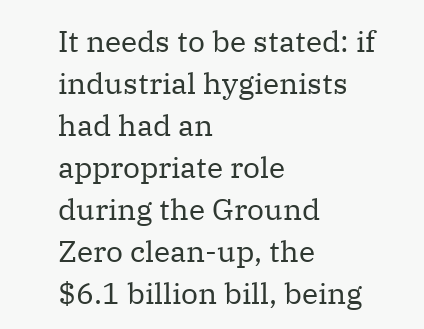It needs to be stated: if industrial hygienists had had an appropriate role during the Ground Zero clean-up, the $6.1 billion bill, being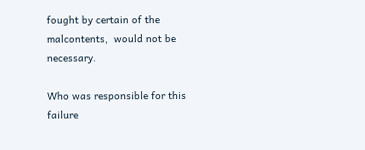fought by certain of the malcontents,  would not be necessary.

Who was responsible for this failure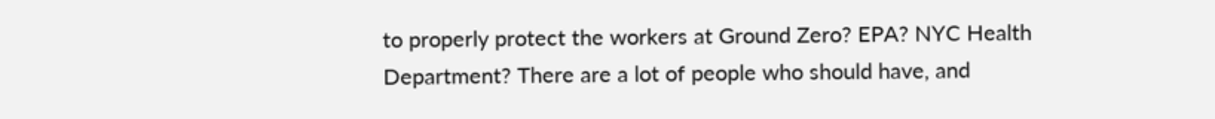to properly protect the workers at Ground Zero? EPA? NYC Health Department? There are a lot of people who should have, and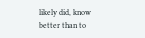likely did, know better than to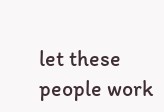let these people work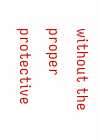without the proper protective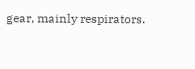gear, mainly respirators.